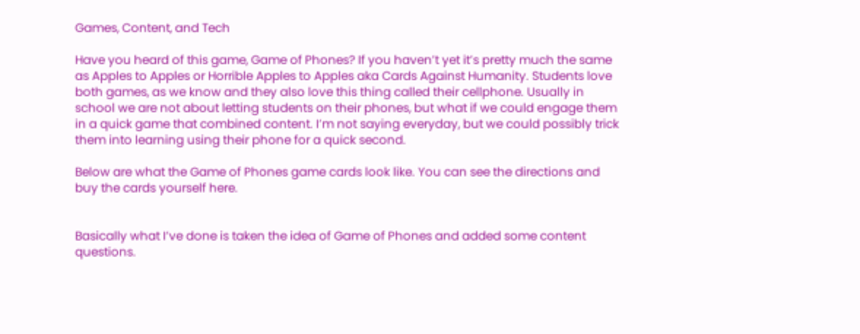Games, Content, and Tech

Have you heard of this game, Game of Phones? If you haven’t yet it’s pretty much the same as Apples to Apples or Horrible Apples to Apples aka Cards Against Humanity. Students love both games, as we know and they also love this thing called their cellphone. Usually in school we are not about letting students on their phones, but what if we could engage them in a quick game that combined content. I’m not saying everyday, but we could possibly trick them into learning using their phone for a quick second.

Below are what the Game of Phones game cards look like. You can see the directions and buy the cards yourself here.


Basically what I’ve done is taken the idea of Game of Phones and added some content questions.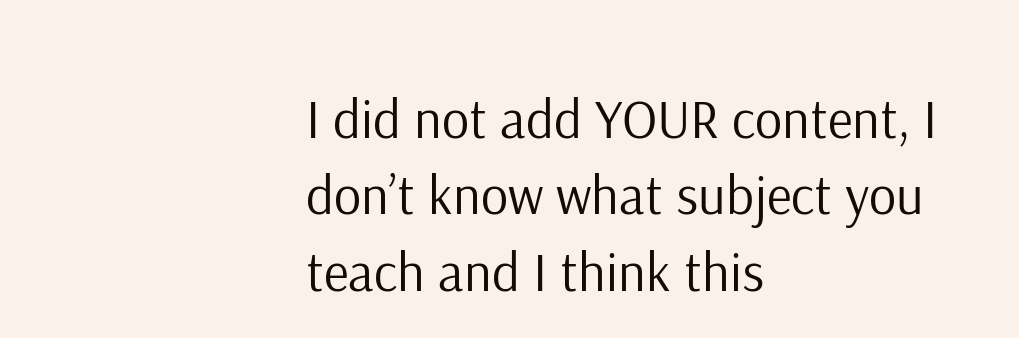I did not add YOUR content, I don’t know what subject you teach and I think this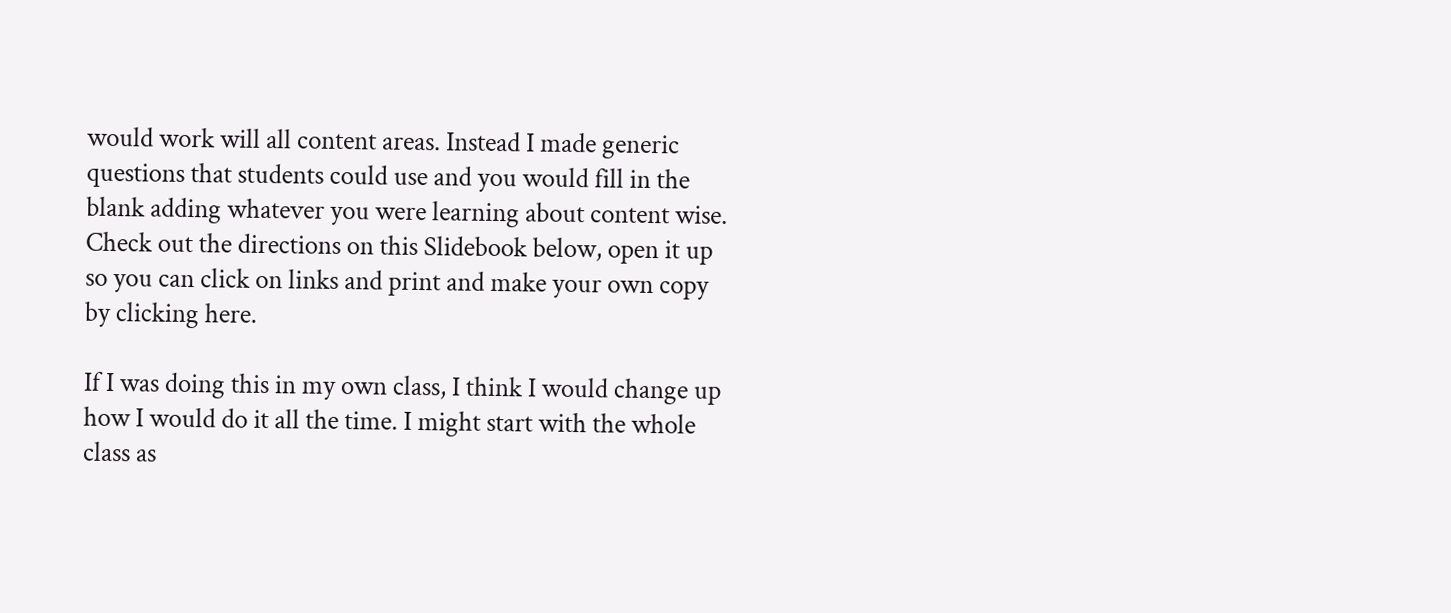would work will all content areas. Instead I made generic questions that students could use and you would fill in the blank adding whatever you were learning about content wise. Check out the directions on this Slidebook below, open it up so you can click on links and print and make your own copy by clicking here.

If I was doing this in my own class, I think I would change up how I would do it all the time. I might start with the whole class as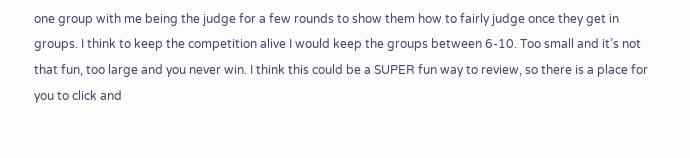one group with me being the judge for a few rounds to show them how to fairly judge once they get in groups. I think to keep the competition alive I would keep the groups between 6-10. Too small and it’s not that fun, too large and you never win. I think this could be a SUPER fun way to review, so there is a place for you to click and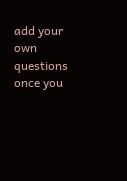add your own questions once you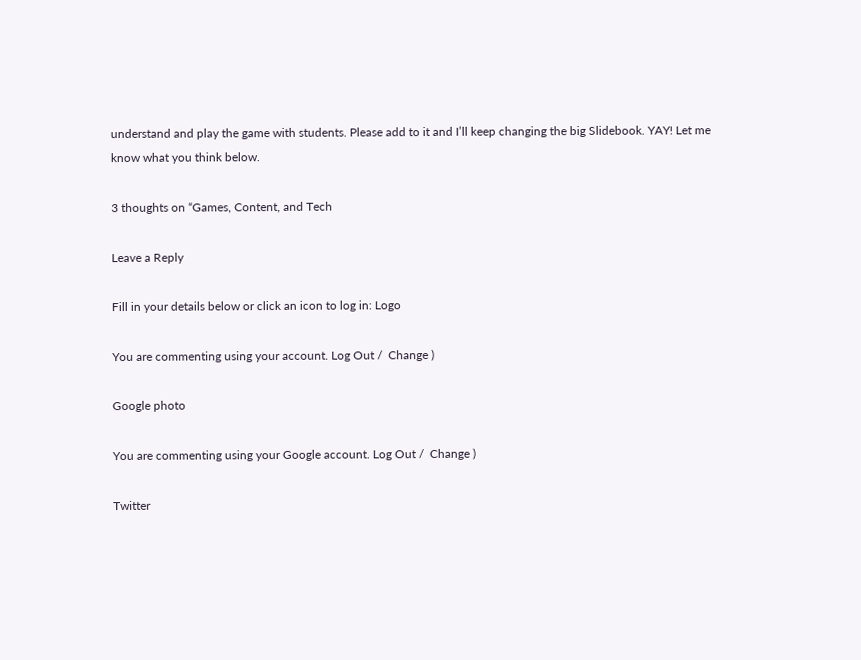understand and play the game with students. Please add to it and I’ll keep changing the big Slidebook. YAY! Let me know what you think below.

3 thoughts on “Games, Content, and Tech

Leave a Reply

Fill in your details below or click an icon to log in: Logo

You are commenting using your account. Log Out /  Change )

Google photo

You are commenting using your Google account. Log Out /  Change )

Twitter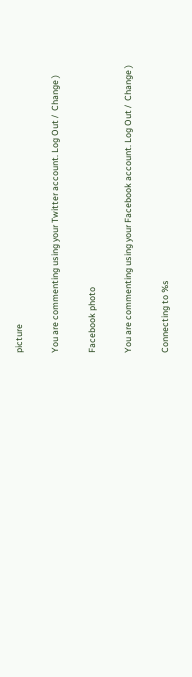picture

You are commenting using your Twitter account. Log Out /  Change )

Facebook photo

You are commenting using your Facebook account. Log Out /  Change )

Connecting to %s